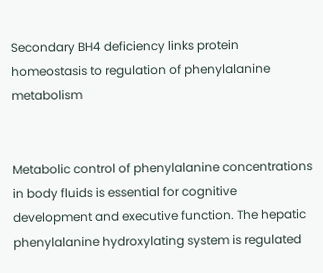Secondary BH4 deficiency links protein homeostasis to regulation of phenylalanine metabolism


Metabolic control of phenylalanine concentrations in body fluids is essential for cognitive development and executive function. The hepatic phenylalanine hydroxylating system is regulated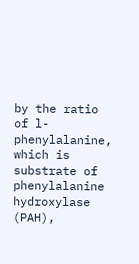by the ratio of l-phenylalanine, which is substrate of phenylalanine hydroxylase (PAH),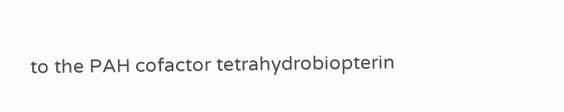to the PAH cofactor tetrahydrobiopterin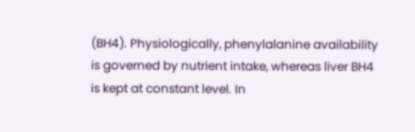(BH4). Physiologically, phenylalanine availability is governed by nutrient intake, whereas liver BH4 is kept at constant level. In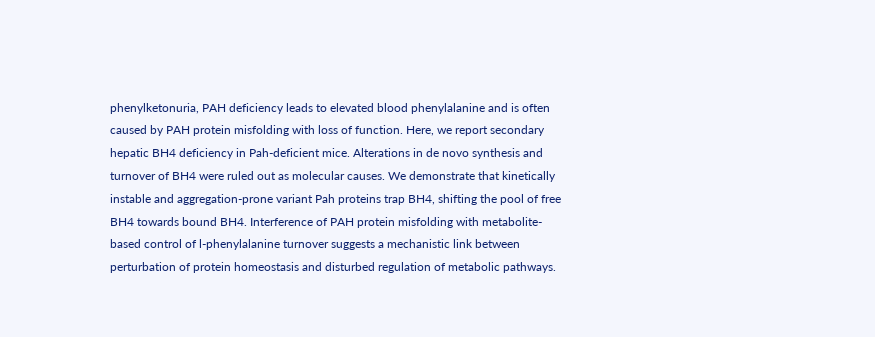phenylketonuria, PAH deficiency leads to elevated blood phenylalanine and is often caused by PAH protein misfolding with loss of function. Here, we report secondary hepatic BH4 deficiency in Pah-deficient mice. Alterations in de novo synthesis and turnover of BH4 were ruled out as molecular causes. We demonstrate that kinetically instable and aggregation-prone variant Pah proteins trap BH4, shifting the pool of free BH4 towards bound BH4. Interference of PAH protein misfolding with metabolite-based control of l-phenylalanine turnover suggests a mechanistic link between perturbation of protein homeostasis and disturbed regulation of metabolic pathways.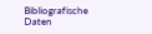Bibliografische Daten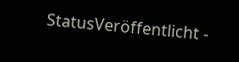StatusVeröffentlicht -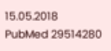15.05.2018
PubMed 29514280